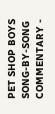PET SHOP BOYS SONG-BY-SONG COMMENTARY -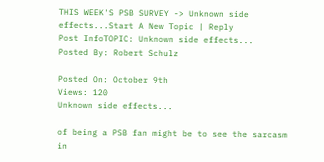THIS WEEK'S PSB SURVEY -> Unknown side effects...Start A New Topic | Reply
Post InfoTOPIC: Unknown side effects...
Posted By: Robert Schulz

Posted On: October 9th
Views: 120
Unknown side effects...

of being a PSB fan might be to see the sarcasm in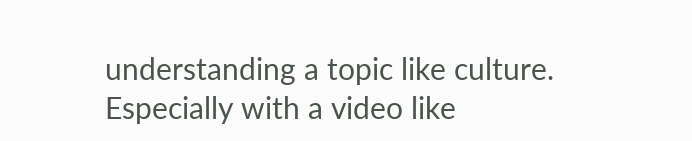understanding a topic like culture. Especially with a video like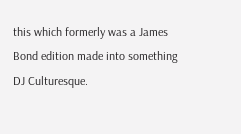this which formerly was a James Bond edition made into something DJ Culturesque.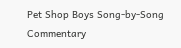Pet Shop Boys Song-by-Song Commentary